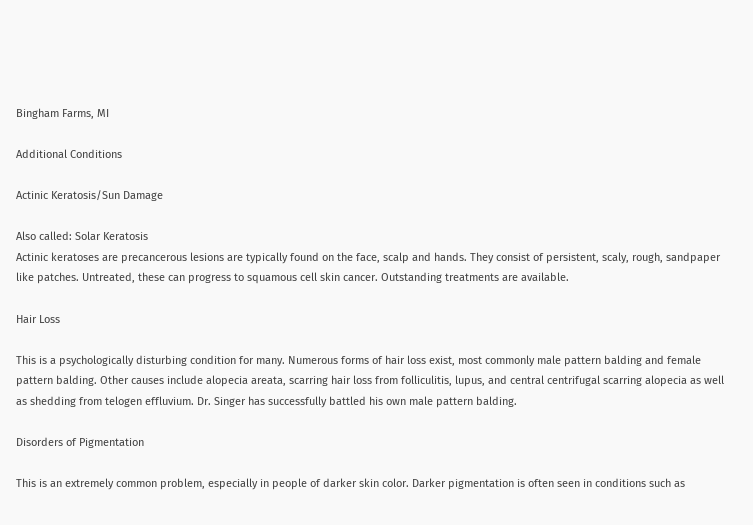Bingham Farms, MI

Additional Conditions

Actinic Keratosis/Sun Damage

Also called: Solar Keratosis
Actinic keratoses are precancerous lesions are typically found on the face, scalp and hands. They consist of persistent, scaly, rough, sandpaper like patches. Untreated, these can progress to squamous cell skin cancer. Outstanding treatments are available.

Hair Loss

This is a psychologically disturbing condition for many. Numerous forms of hair loss exist, most commonly male pattern balding and female pattern balding. Other causes include alopecia areata, scarring hair loss from folliculitis, lupus, and central centrifugal scarring alopecia as well as shedding from telogen effluvium. Dr. Singer has successfully battled his own male pattern balding.

Disorders of Pigmentation

This is an extremely common problem, especially in people of darker skin color. Darker pigmentation is often seen in conditions such as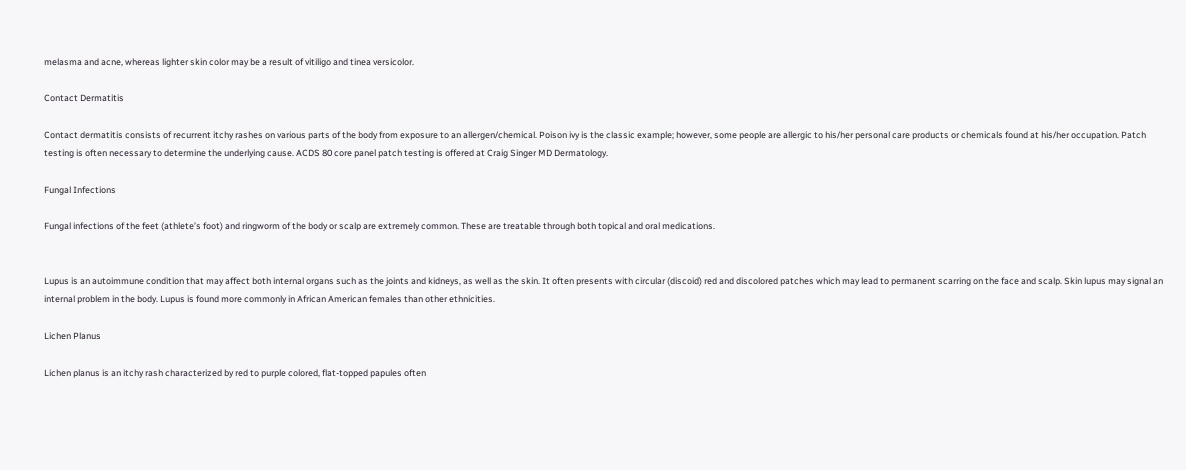melasma and acne, whereas lighter skin color may be a result of vitiligo and tinea versicolor.

Contact Dermatitis

Contact dermatitis consists of recurrent itchy rashes on various parts of the body from exposure to an allergen/chemical. Poison ivy is the classic example; however, some people are allergic to his/her personal care products or chemicals found at his/her occupation. Patch testing is often necessary to determine the underlying cause. ACDS 80 core panel patch testing is offered at Craig Singer MD Dermatology.

Fungal Infections

Fungal infections of the feet (athlete’s foot) and ringworm of the body or scalp are extremely common. These are treatable through both topical and oral medications.


Lupus is an autoimmune condition that may affect both internal organs such as the joints and kidneys, as well as the skin. It often presents with circular (discoid) red and discolored patches which may lead to permanent scarring on the face and scalp. Skin lupus may signal an internal problem in the body. Lupus is found more commonly in African American females than other ethnicities.

Lichen Planus

Lichen planus is an itchy rash characterized by red to purple colored, flat-topped papules often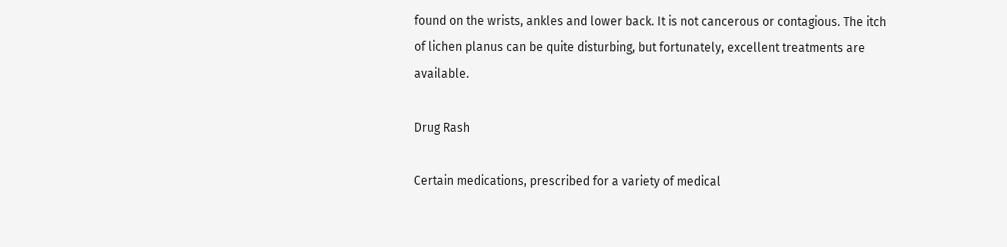found on the wrists, ankles and lower back. It is not cancerous or contagious. The itch of lichen planus can be quite disturbing, but fortunately, excellent treatments are available.

Drug Rash

Certain medications, prescribed for a variety of medical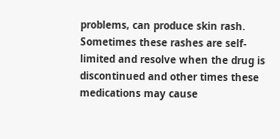problems, can produce skin rash. Sometimes these rashes are self-limited and resolve when the drug is discontinued and other times these medications may cause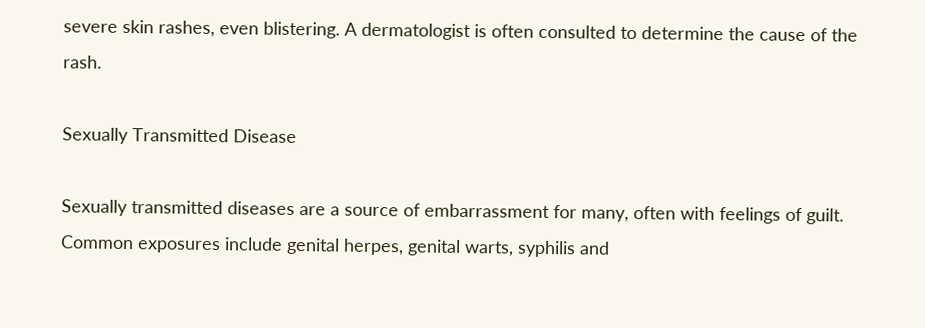severe skin rashes, even blistering. A dermatologist is often consulted to determine the cause of the rash.

Sexually Transmitted Disease

Sexually transmitted diseases are a source of embarrassment for many, often with feelings of guilt. Common exposures include genital herpes, genital warts, syphilis and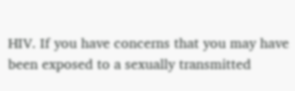HIV. If you have concerns that you may have been exposed to a sexually transmitted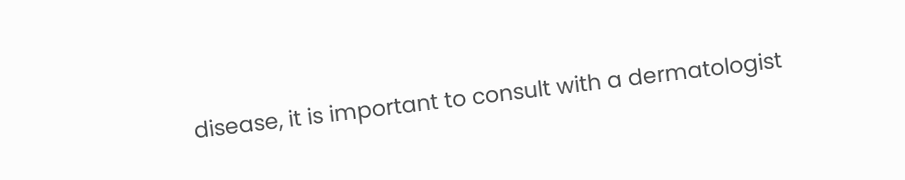disease, it is important to consult with a dermatologist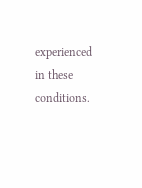experienced in these conditions.